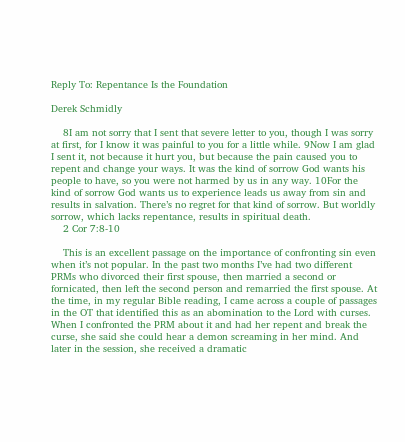Reply To: Repentance Is the Foundation

Derek Schmidly

    8I am not sorry that I sent that severe letter to you, though I was sorry at first, for I know it was painful to you for a little while. 9Now I am glad I sent it, not because it hurt you, but because the pain caused you to repent and change your ways. It was the kind of sorrow God wants his people to have, so you were not harmed by us in any way. 10For the kind of sorrow God wants us to experience leads us away from sin and results in salvation. There’s no regret for that kind of sorrow. But worldly sorrow, which lacks repentance, results in spiritual death.
    2 Cor 7:8-10

    This is an excellent passage on the importance of confronting sin even when it’s not popular. In the past two months I’ve had two different PRMs who divorced their first spouse, then married a second or fornicated, then left the second person and remarried the first spouse. At the time, in my regular Bible reading, I came across a couple of passages in the OT that identified this as an abomination to the Lord with curses. When I confronted the PRM about it and had her repent and break the curse, she said she could hear a demon screaming in her mind. And later in the session, she received a dramatic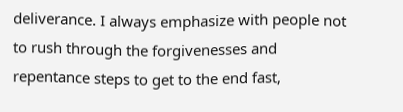deliverance. I always emphasize with people not to rush through the forgivenesses and repentance steps to get to the end fast,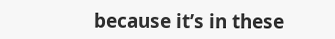because it’s in these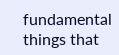fundamental things that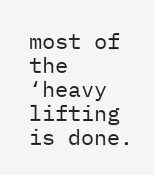most of the ‘heavy lifting is done.